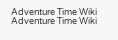Adventure Time Wiki
Adventure Time Wiki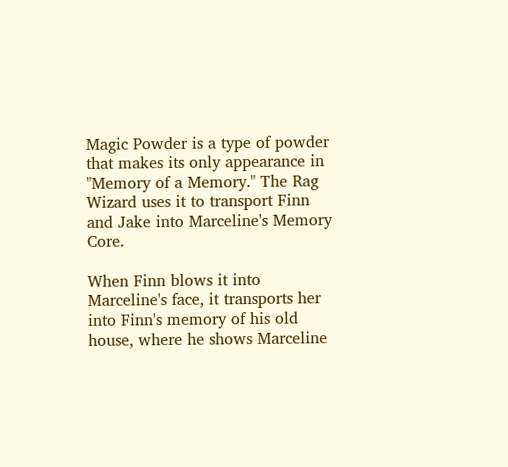Magic Powder is a type of powder that makes its only appearance in "Memory of a Memory." The Rag Wizard uses it to transport Finn and Jake into Marceline's Memory Core.

When Finn blows it into Marceline's face, it transports her into Finn's memory of his old house, where he shows Marceline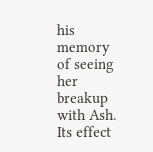his memory of seeing her breakup with Ash. Its effect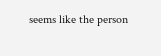seems like the person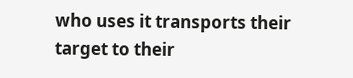who uses it transports their target to their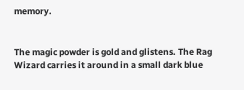memory.


The magic powder is gold and glistens. The Rag Wizard carries it around in a small dark blue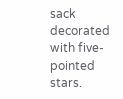sack decorated with five-pointed stars.